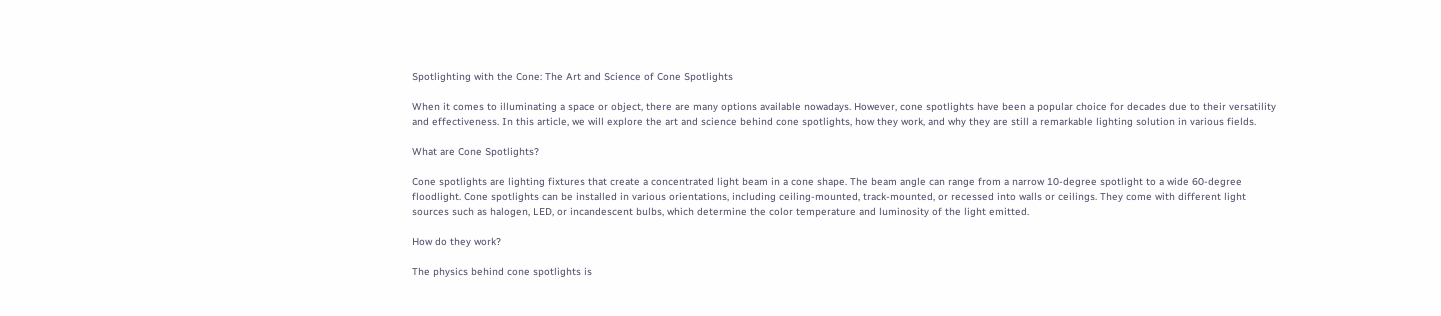Spotlighting with the Cone: The Art and Science of Cone Spotlights

When it comes to illuminating a space or object, there are many options available nowadays. However, cone spotlights have been a popular choice for decades due to their versatility and effectiveness. In this article, we will explore the art and science behind cone spotlights, how they work, and why they are still a remarkable lighting solution in various fields.

What are Cone Spotlights?

Cone spotlights are lighting fixtures that create a concentrated light beam in a cone shape. The beam angle can range from a narrow 10-degree spotlight to a wide 60-degree floodlight. Cone spotlights can be installed in various orientations, including ceiling-mounted, track-mounted, or recessed into walls or ceilings. They come with different light sources such as halogen, LED, or incandescent bulbs, which determine the color temperature and luminosity of the light emitted.

How do they work?

The physics behind cone spotlights is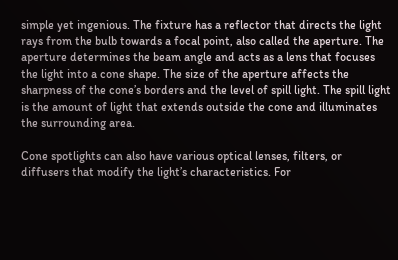simple yet ingenious. The fixture has a reflector that directs the light rays from the bulb towards a focal point, also called the aperture. The aperture determines the beam angle and acts as a lens that focuses the light into a cone shape. The size of the aperture affects the sharpness of the cone’s borders and the level of spill light. The spill light is the amount of light that extends outside the cone and illuminates the surrounding area.

Cone spotlights can also have various optical lenses, filters, or diffusers that modify the light’s characteristics. For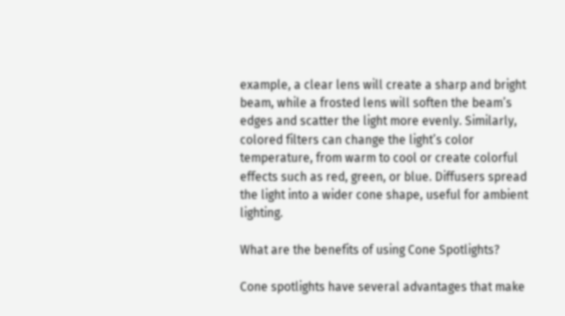example, a clear lens will create a sharp and bright beam, while a frosted lens will soften the beam’s edges and scatter the light more evenly. Similarly, colored filters can change the light’s color temperature, from warm to cool or create colorful effects such as red, green, or blue. Diffusers spread the light into a wider cone shape, useful for ambient lighting.

What are the benefits of using Cone Spotlights?

Cone spotlights have several advantages that make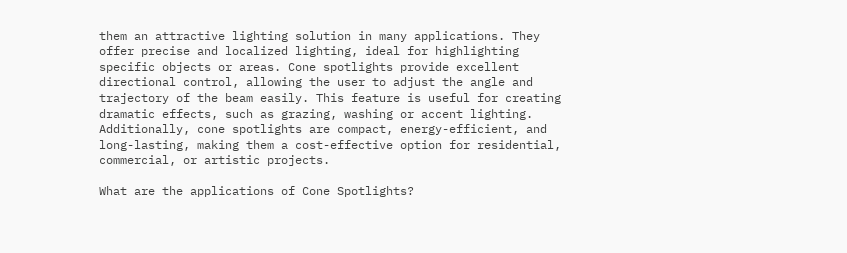them an attractive lighting solution in many applications. They offer precise and localized lighting, ideal for highlighting specific objects or areas. Cone spotlights provide excellent directional control, allowing the user to adjust the angle and trajectory of the beam easily. This feature is useful for creating dramatic effects, such as grazing, washing or accent lighting. Additionally, cone spotlights are compact, energy-efficient, and long-lasting, making them a cost-effective option for residential, commercial, or artistic projects.

What are the applications of Cone Spotlights?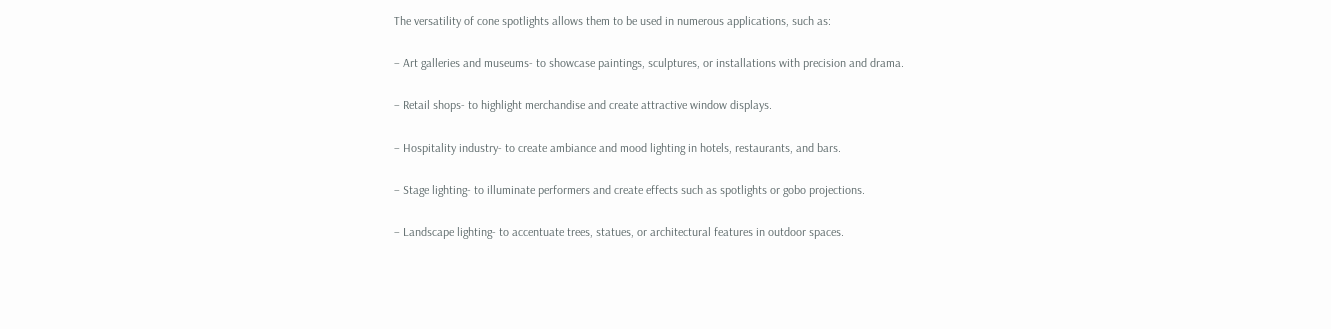The versatility of cone spotlights allows them to be used in numerous applications, such as:

– Art galleries and museums- to showcase paintings, sculptures, or installations with precision and drama.

– Retail shops- to highlight merchandise and create attractive window displays.

– Hospitality industry- to create ambiance and mood lighting in hotels, restaurants, and bars.

– Stage lighting- to illuminate performers and create effects such as spotlights or gobo projections.

– Landscape lighting- to accentuate trees, statues, or architectural features in outdoor spaces.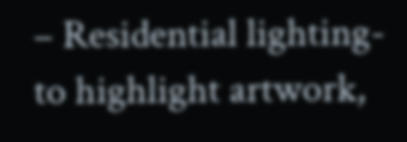– Residential lighting- to highlight artwork,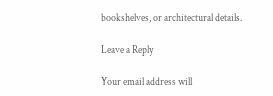bookshelves, or architectural details.

Leave a Reply

Your email address will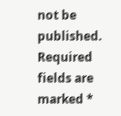not be published. Required fields are marked *